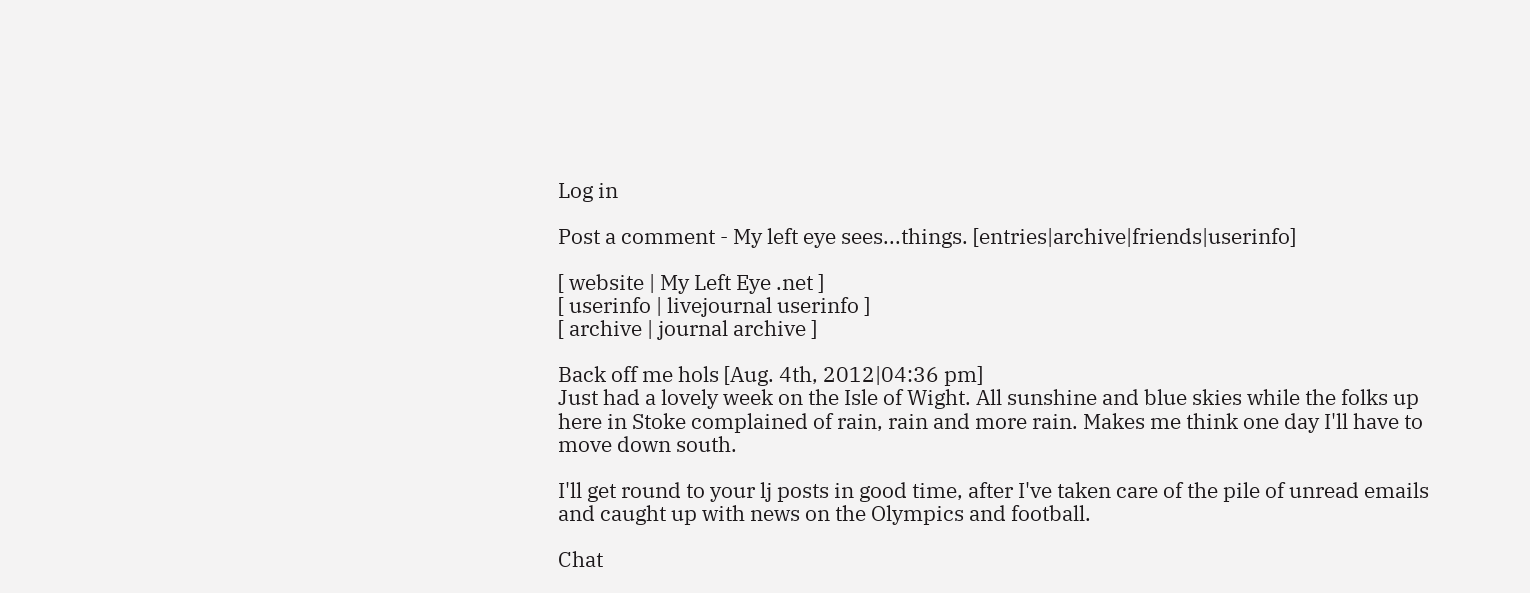Log in

Post a comment - My left eye sees...things. [entries|archive|friends|userinfo]

[ website | My Left Eye .net ]
[ userinfo | livejournal userinfo ]
[ archive | journal archive ]

Back off me hols [Aug. 4th, 2012|04:36 pm]
Just had a lovely week on the Isle of Wight. All sunshine and blue skies while the folks up here in Stoke complained of rain, rain and more rain. Makes me think one day I'll have to move down south.

I'll get round to your lj posts in good time, after I've taken care of the pile of unread emails and caught up with news on the Olympics and football.

Chat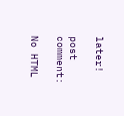later!

post comment:

No HTML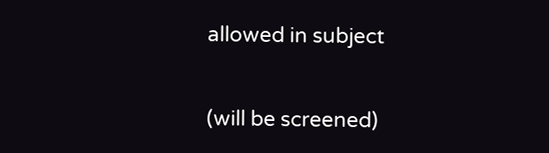allowed in subject


(will be screened)